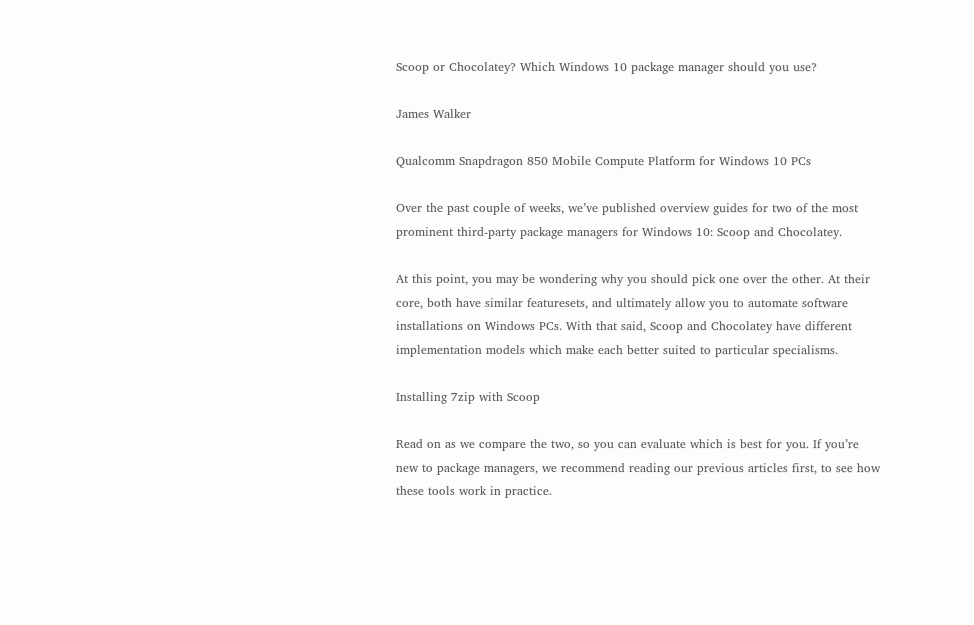Scoop or Chocolatey? Which Windows 10 package manager should you use?

James Walker

Qualcomm Snapdragon 850 Mobile Compute Platform for Windows 10 PCs

Over the past couple of weeks, we’ve published overview guides for two of the most prominent third-party package managers for Windows 10: Scoop and Chocolatey.

At this point, you may be wondering why you should pick one over the other. At their core, both have similar featuresets, and ultimately allow you to automate software installations on Windows PCs. With that said, Scoop and Chocolatey have different implementation models which make each better suited to particular specialisms.

Installing 7zip with Scoop

Read on as we compare the two, so you can evaluate which is best for you. If you’re new to package managers, we recommend reading our previous articles first, to see how these tools work in practice.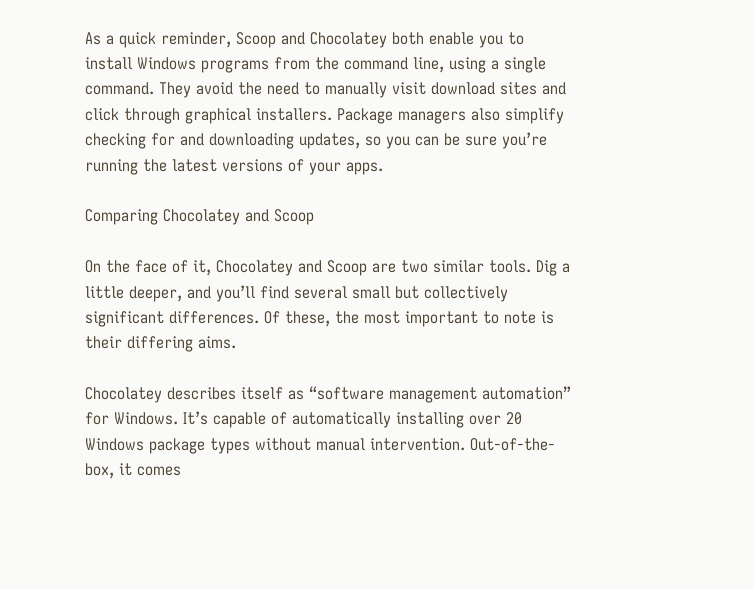As a quick reminder, Scoop and Chocolatey both enable you to install Windows programs from the command line, using a single command. They avoid the need to manually visit download sites and click through graphical installers. Package managers also simplify checking for and downloading updates, so you can be sure you’re running the latest versions of your apps.

Comparing Chocolatey and Scoop

On the face of it, Chocolatey and Scoop are two similar tools. Dig a little deeper, and you’ll find several small but collectively significant differences. Of these, the most important to note is their differing aims.

Chocolatey describes itself as “software management automation” for Windows. It’s capable of automatically installing over 20 Windows package types without manual intervention. Out-of-the-box, it comes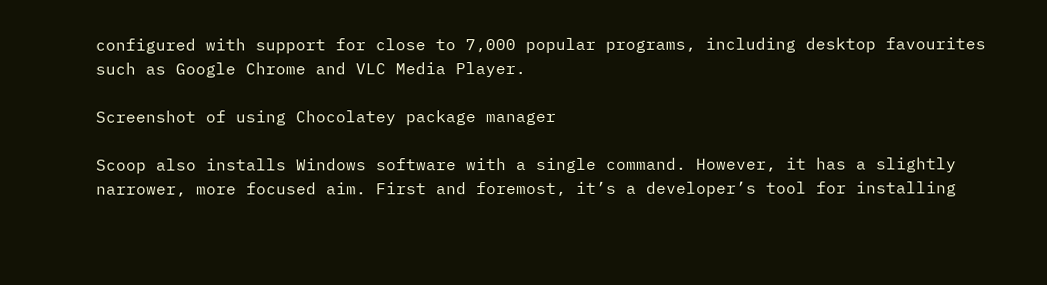configured with support for close to 7,000 popular programs, including desktop favourites such as Google Chrome and VLC Media Player.

Screenshot of using Chocolatey package manager

Scoop also installs Windows software with a single command. However, it has a slightly narrower, more focused aim. First and foremost, it’s a developer’s tool for installing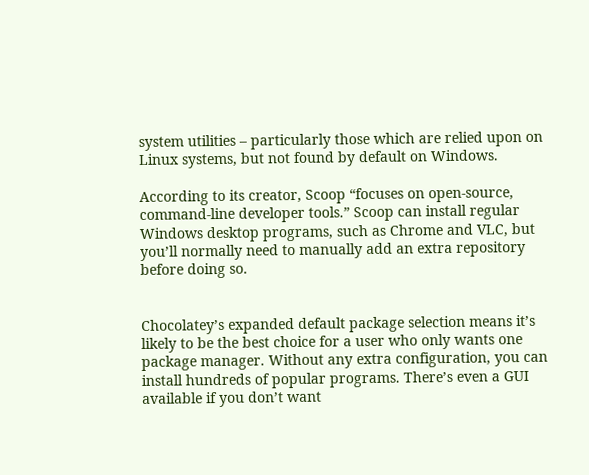system utilities – particularly those which are relied upon on Linux systems, but not found by default on Windows.

According to its creator, Scoop “focuses on open-source, command-line developer tools.” Scoop can install regular Windows desktop programs, such as Chrome and VLC, but you’ll normally need to manually add an extra repository before doing so.


Chocolatey’s expanded default package selection means it’s likely to be the best choice for a user who only wants one package manager. Without any extra configuration, you can install hundreds of popular programs. There’s even a GUI available if you don’t want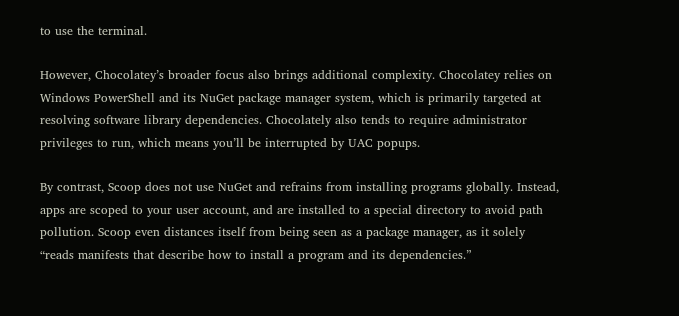to use the terminal.

However, Chocolatey’s broader focus also brings additional complexity. Chocolatey relies on Windows PowerShell and its NuGet package manager system, which is primarily targeted at resolving software library dependencies. Chocolately also tends to require administrator privileges to run, which means you’ll be interrupted by UAC popups.

By contrast, Scoop does not use NuGet and refrains from installing programs globally. Instead, apps are scoped to your user account, and are installed to a special directory to avoid path pollution. Scoop even distances itself from being seen as a package manager, as it solely “reads manifests that describe how to install a program and its dependencies.”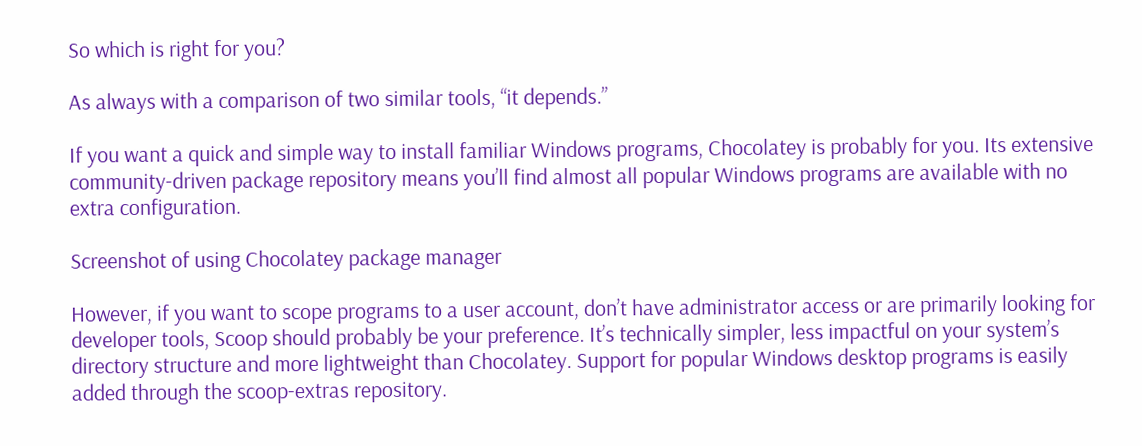So which is right for you?

As always with a comparison of two similar tools, “it depends.”

If you want a quick and simple way to install familiar Windows programs, Chocolatey is probably for you. Its extensive community-driven package repository means you’ll find almost all popular Windows programs are available with no extra configuration.

Screenshot of using Chocolatey package manager

However, if you want to scope programs to a user account, don’t have administrator access or are primarily looking for developer tools, Scoop should probably be your preference. It’s technically simpler, less impactful on your system’s directory structure and more lightweight than Chocolatey. Support for popular Windows desktop programs is easily added through the scoop-extras repository.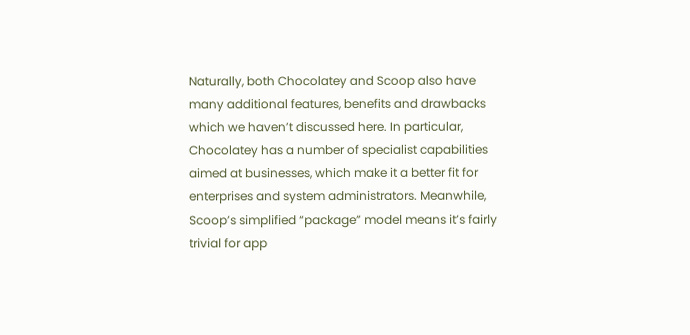Naturally, both Chocolatey and Scoop also have many additional features, benefits and drawbacks which we haven’t discussed here. In particular, Chocolatey has a number of specialist capabilities aimed at businesses, which make it a better fit for enterprises and system administrators. Meanwhile, Scoop’s simplified “package” model means it’s fairly trivial for app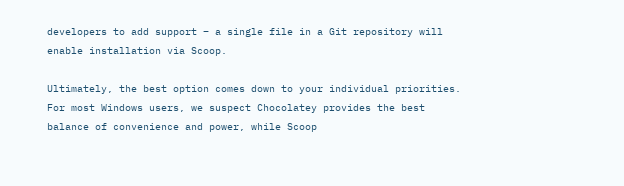developers to add support – a single file in a Git repository will enable installation via Scoop.

Ultimately, the best option comes down to your individual priorities. For most Windows users, we suspect Chocolatey provides the best balance of convenience and power, while Scoop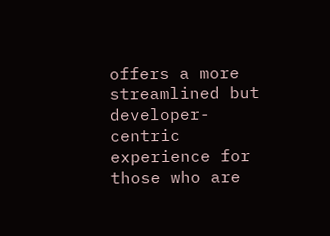offers a more streamlined but developer-centric experience for those who are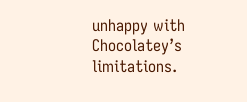unhappy with Chocolatey’s limitations.